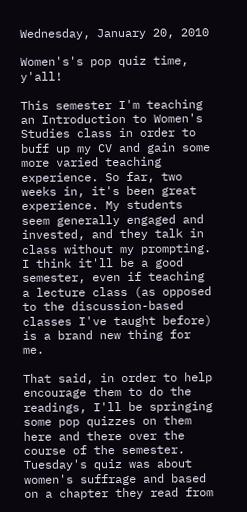Wednesday, January 20, 2010

Women's's pop quiz time, y'all!

This semester I'm teaching an Introduction to Women's Studies class in order to buff up my CV and gain some more varied teaching experience. So far, two weeks in, it's been great experience. My students seem generally engaged and invested, and they talk in class without my prompting. I think it'll be a good semester, even if teaching a lecture class (as opposed to the discussion-based classes I've taught before) is a brand new thing for me.

That said, in order to help encourage them to do the readings, I'll be springing some pop quizzes on them here and there over the course of the semester. Tuesday's quiz was about women's suffrage and based on a chapter they read from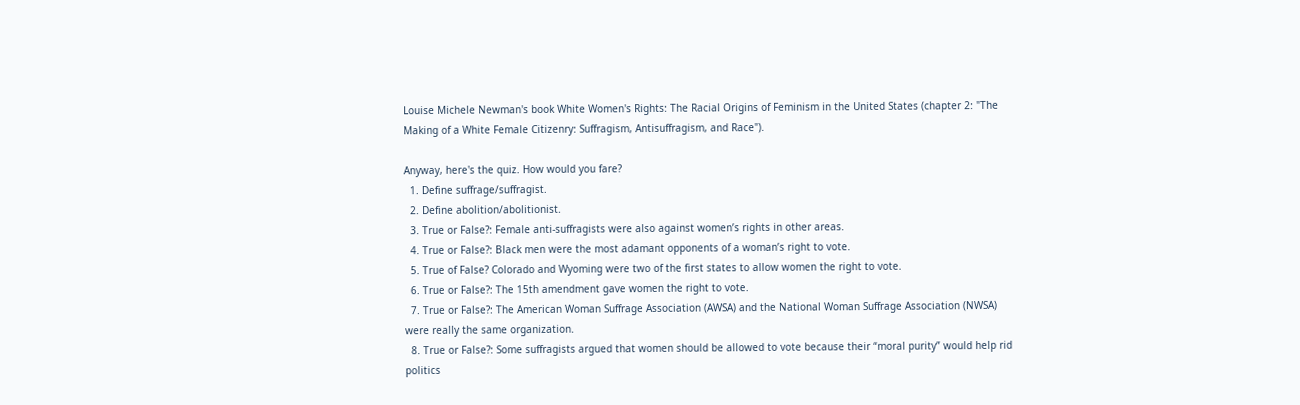Louise Michele Newman's book White Women's Rights: The Racial Origins of Feminism in the United States (chapter 2: "The Making of a White Female Citizenry: Suffragism, Antisuffragism, and Race").

Anyway, here's the quiz. How would you fare?
  1. Define suffrage/suffragist.
  2. Define abolition/abolitionist.
  3. True or False?: Female anti-suffragists were also against women’s rights in other areas.
  4. True or False?: Black men were the most adamant opponents of a woman’s right to vote.
  5. True of False? Colorado and Wyoming were two of the first states to allow women the right to vote.
  6. True or False?: The 15th amendment gave women the right to vote.
  7. True or False?: The American Woman Suffrage Association (AWSA) and the National Woman Suffrage Association (NWSA) were really the same organization.
  8. True or False?: Some suffragists argued that women should be allowed to vote because their “moral purity” would help rid politics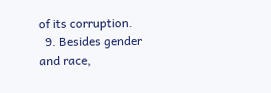of its corruption.
  9. Besides gender and race,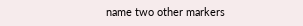name two other markers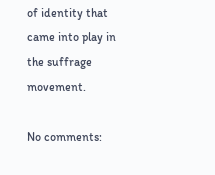of identity that came into play in the suffrage movement.

No comments: